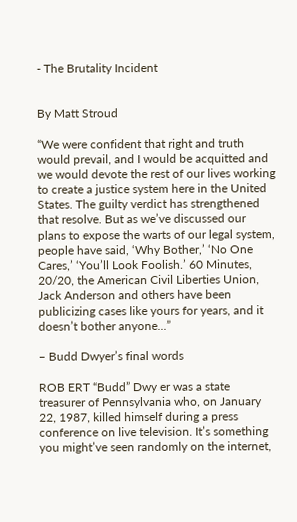- The Brutality Incident


By Matt Stroud

“We were confident that right and truth would prevail, and I would be acquitted and we would devote the rest of our lives working to create a justice system here in the United States. The guilty verdict has strengthened that resolve. But as we’ve discussed our plans to expose the warts of our legal system, people have said, ‘Why Bother,’ ‘No One Cares,’ ‘You’ll Look Foolish.’ 60 Minutes, 20/20, the American Civil Liberties Union, Jack Anderson and others have been publicizing cases like yours for years, and it doesn’t bother anyone...”

– Budd Dwyer’s final words

ROB ERT “Budd” Dwy er was a state treasurer of Pennsylvania who, on January 22, 1987, killed himself during a press conference on live television. It’s something you might’ve seen randomly on the internet,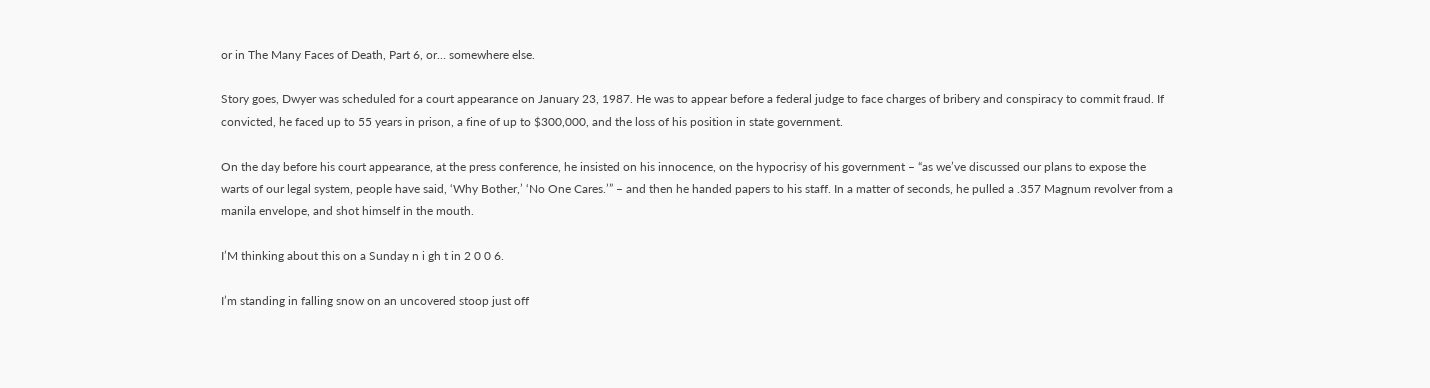or in The Many Faces of Death, Part 6, or… somewhere else.

Story goes, Dwyer was scheduled for a court appearance on January 23, 1987. He was to appear before a federal judge to face charges of bribery and conspiracy to commit fraud. If convicted, he faced up to 55 years in prison, a fine of up to $300,000, and the loss of his position in state government.

On the day before his court appearance, at the press conference, he insisted on his innocence, on the hypocrisy of his government – “as we’ve discussed our plans to expose the warts of our legal system, people have said, ‘Why Bother,’ ‘No One Cares.’” – and then he handed papers to his staff. In a matter of seconds, he pulled a .357 Magnum revolver from a manila envelope, and shot himself in the mouth.

I’M thinking about this on a Sunday n i gh t in 2 0 0 6.

I’m standing in falling snow on an uncovered stoop just off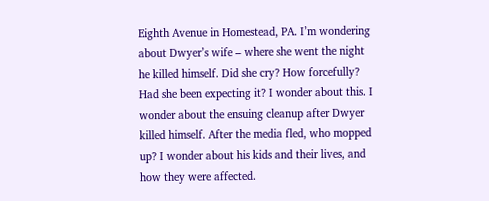Eighth Avenue in Homestead, PA. I’m wondering about Dwyer’s wife – where she went the night he killed himself. Did she cry? How forcefully? Had she been expecting it? I wonder about this. I wonder about the ensuing cleanup after Dwyer killed himself. After the media fled, who mopped up? I wonder about his kids and their lives, and how they were affected.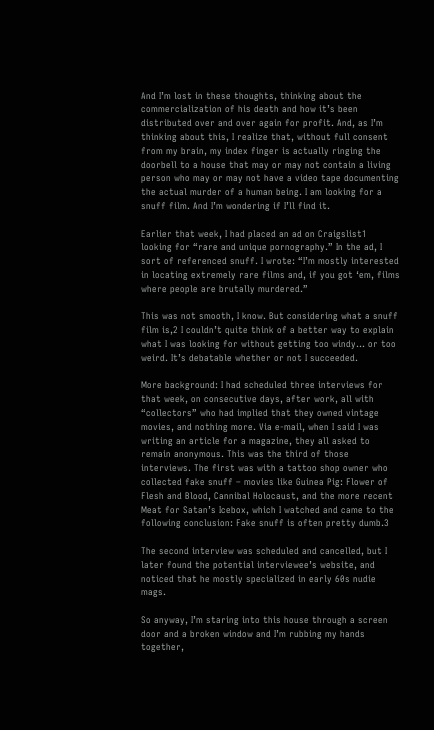And I’m lost in these thoughts, thinking about the commercialization of his death and how it’s been distributed over and over again for profit. And, as I’m thinking about this, I realize that, without full consent from my brain, my index finger is actually ringing the doorbell to a house that may or may not contain a living person who may or may not have a video tape documenting the actual murder of a human being. I am looking for a snuff film. And I’m wondering if I’ll find it.

Earlier that week, I had placed an ad on Craigslist1 looking for “rare and unique pornography.” In the ad, I sort of referenced snuff. I wrote: “I’m mostly interested in locating extremely rare films and, if you got ‘em, films where people are brutally murdered.”

This was not smooth, I know. But considering what a snuff film is,2 I couldn’t quite think of a better way to explain what I was looking for without getting too windy… or too weird. It’s debatable whether or not I succeeded.

More background: I had scheduled three interviews for that week, on consecutive days, after work, all with “collectors” who had implied that they owned vintage movies, and nothing more. Via e-mail, when I said I was writing an article for a magazine, they all asked to remain anonymous. This was the third of those interviews. The first was with a tattoo shop owner who collected fake snuff – movies like Guinea Pig: Flower of Flesh and Blood, Cannibal Holocaust, and the more recent Meat for Satan’s Icebox, which I watched and came to the following conclusion: Fake snuff is often pretty dumb.3

The second interview was scheduled and cancelled, but I later found the potential interviewee’s website, and noticed that he mostly specialized in early 60s nudie mags.

So anyway, I’m staring into this house through a screen door and a broken window and I’m rubbing my hands together,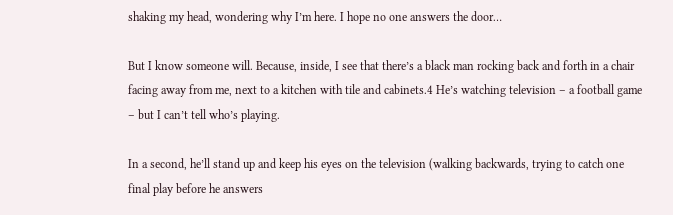shaking my head, wondering why I’m here. I hope no one answers the door…

But I know someone will. Because, inside, I see that there’s a black man rocking back and forth in a chair facing away from me, next to a kitchen with tile and cabinets.4 He’s watching television – a football game – but I can’t tell who’s playing.

In a second, he’ll stand up and keep his eyes on the television (walking backwards, trying to catch one final play before he answers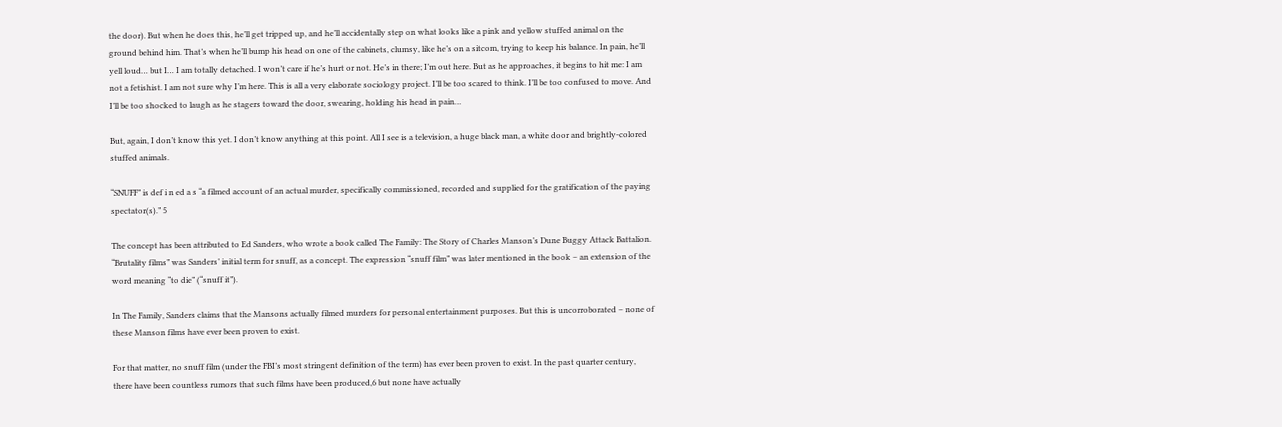the door). But when he does this, he’ll get tripped up, and he’ll accidentally step on what looks like a pink and yellow stuffed animal on the ground behind him. That’s when he’ll bump his head on one of the cabinets, clumsy, like he’s on a sitcom, trying to keep his balance. In pain, he’ll yell loud… but I… I am totally detached. I won’t care if he’s hurt or not. He’s in there; I’m out here. But as he approaches, it begins to hit me: I am not a fetishist. I am not sure why I’m here. This is all a very elaborate sociology project. I’ll be too scared to think. I’ll be too confused to move. And I’ll be too shocked to laugh as he stagers toward the door, swearing, holding his head in pain…

But, again, I don’t know this yet. I don’t know anything at this point. All I see is a television, a huge black man, a white door and brightly-colored stuffed animals.

“SNUFF” is def i n ed a s “a filmed account of an actual murder, specifically commissioned, recorded and supplied for the gratification of the paying spectator(s).” 5

The concept has been attributed to Ed Sanders, who wrote a book called The Family: The Story of Charles Manson’s Dune Buggy Attack Battalion. “Brutality films” was Sanders’ initial term for snuff, as a concept. The expression “snuff film” was later mentioned in the book – an extension of the word meaning “to die” (“snuff it”).

In The Family, Sanders claims that the Mansons actually filmed murders for personal entertainment purposes. But this is uncorroborated – none of these Manson films have ever been proven to exist.

For that matter, no snuff film (under the FBI’s most stringent definition of the term) has ever been proven to exist. In the past quarter century, there have been countless rumors that such films have been produced,6 but none have actually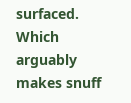surfaced. Which arguably makes snuff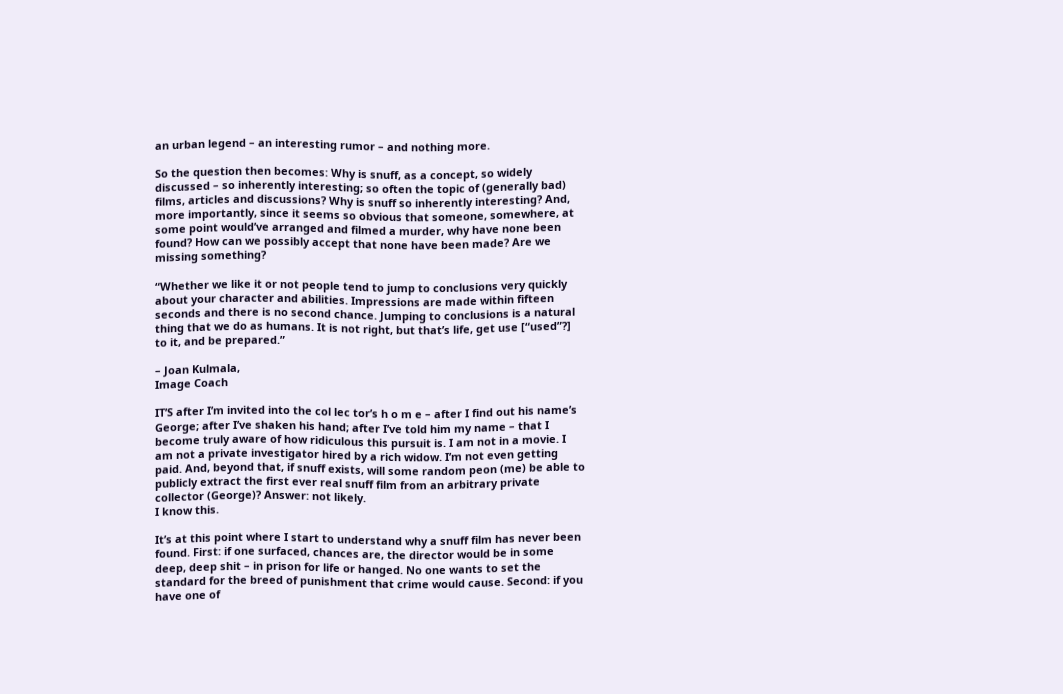an urban legend – an interesting rumor – and nothing more.

So the question then becomes: Why is snuff, as a concept, so widely discussed – so inherently interesting; so often the topic of (generally bad) films, articles and discussions? Why is snuff so inherently interesting? And, more importantly, since it seems so obvious that someone, somewhere, at some point would’ve arranged and filmed a murder, why have none been found? How can we possibly accept that none have been made? Are we missing something?

“Whether we like it or not people tend to jump to conclusions very quickly about your character and abilities. Impressions are made within fifteen seconds and there is no second chance. Jumping to conclusions is a natural thing that we do as humans. It is not right, but that’s life, get use [“used”?] to it, and be prepared.”

– Joan Kulmala,
Image Coach

IT’S after I’m invited into the col lec tor’s h o m e – after I find out his name’s George; after I’ve shaken his hand; after I’ve told him my name – that I become truly aware of how ridiculous this pursuit is. I am not in a movie. I am not a private investigator hired by a rich widow. I’m not even getting paid. And, beyond that, if snuff exists, will some random peon (me) be able to publicly extract the first ever real snuff film from an arbitrary private collector (George)? Answer: not likely.
I know this.

It’s at this point where I start to understand why a snuff film has never been found. First: if one surfaced, chances are, the director would be in some deep, deep shit – in prison for life or hanged. No one wants to set the standard for the breed of punishment that crime would cause. Second: if you have one of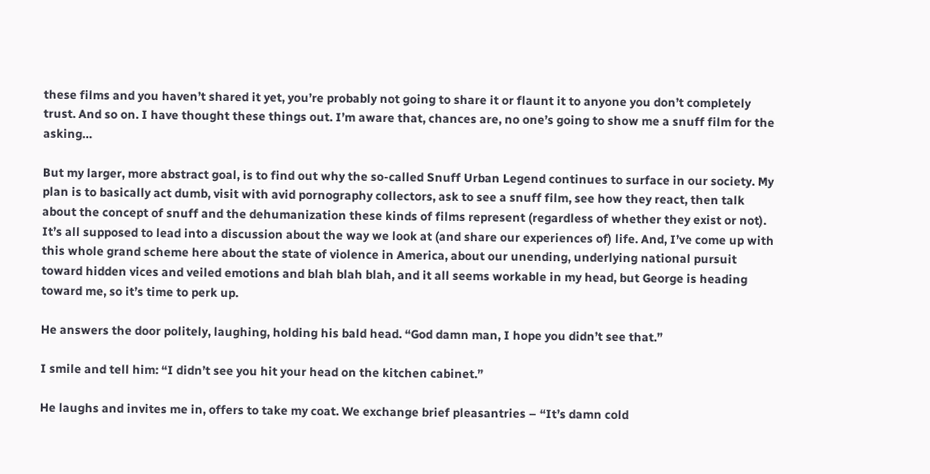these films and you haven’t shared it yet, you’re probably not going to share it or flaunt it to anyone you don’t completely trust. And so on. I have thought these things out. I’m aware that, chances are, no one’s going to show me a snuff film for the asking…

But my larger, more abstract goal, is to find out why the so-called Snuff Urban Legend continues to surface in our society. My plan is to basically act dumb, visit with avid pornography collectors, ask to see a snuff film, see how they react, then talk about the concept of snuff and the dehumanization these kinds of films represent (regardless of whether they exist or not). It’s all supposed to lead into a discussion about the way we look at (and share our experiences of) life. And, I’ve come up with this whole grand scheme here about the state of violence in America, about our unending, underlying national pursuit toward hidden vices and veiled emotions and blah blah blah, and it all seems workable in my head, but George is heading toward me, so it’s time to perk up.

He answers the door politely, laughing, holding his bald head. “God damn man, I hope you didn’t see that.”

I smile and tell him: “I didn’t see you hit your head on the kitchen cabinet.”

He laughs and invites me in, offers to take my coat. We exchange brief pleasantries – “It’s damn cold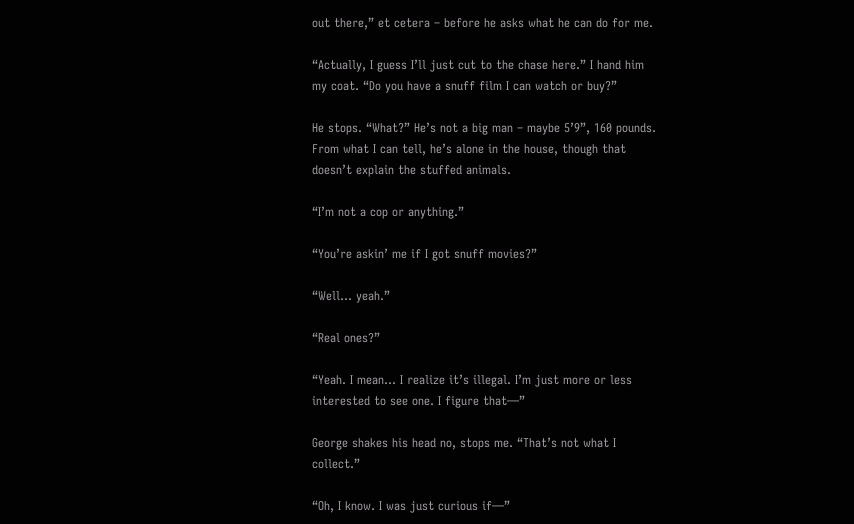out there,” et cetera – before he asks what he can do for me.

“Actually, I guess I’ll just cut to the chase here.” I hand him my coat. “Do you have a snuff film I can watch or buy?”

He stops. “What?” He’s not a big man – maybe 5’9”, 160 pounds. From what I can tell, he’s alone in the house, though that doesn’t explain the stuffed animals.

“I’m not a cop or anything.”

“You’re askin’ me if I got snuff movies?”

“Well… yeah.”

“Real ones?”

“Yeah. I mean… I realize it’s illegal. I’m just more or less interested to see one. I figure that—”

George shakes his head no, stops me. “That’s not what I collect.”

“Oh, I know. I was just curious if—”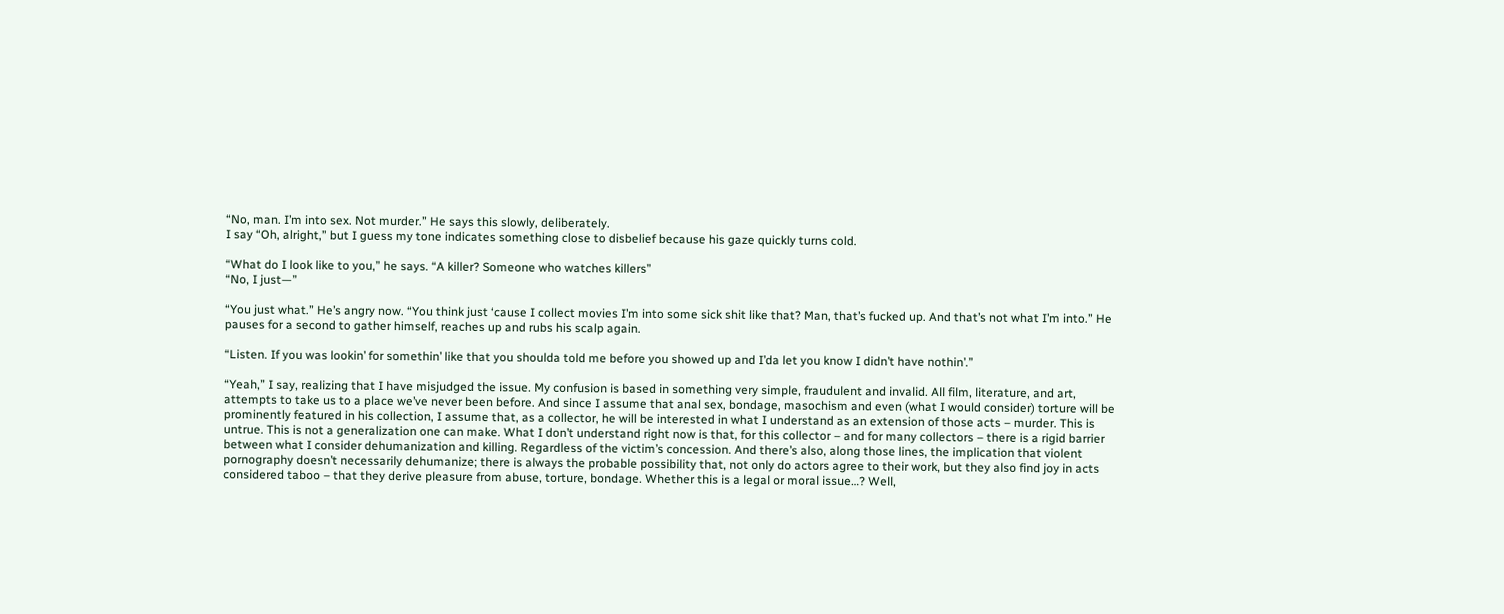“No, man. I’m into sex. Not murder.” He says this slowly, deliberately.
I say “Oh, alright,” but I guess my tone indicates something close to disbelief because his gaze quickly turns cold.

“What do I look like to you,” he says. “A killer? Someone who watches killers”
“No, I just—”

“You just what.” He’s angry now. “You think just ‘cause I collect movies I’m into some sick shit like that? Man, that’s fucked up. And that’s not what I’m into.” He pauses for a second to gather himself, reaches up and rubs his scalp again.

“Listen. If you was lookin’ for somethin’ like that you shoulda told me before you showed up and I’da let you know I didn’t have nothin’.”

“Yeah,” I say, realizing that I have misjudged the issue. My confusion is based in something very simple, fraudulent and invalid. All film, literature, and art, attempts to take us to a place we’ve never been before. And since I assume that anal sex, bondage, masochism and even (what I would consider) torture will be prominently featured in his collection, I assume that, as a collector, he will be interested in what I understand as an extension of those acts – murder. This is untrue. This is not a generalization one can make. What I don’t understand right now is that, for this collector – and for many collectors – there is a rigid barrier between what I consider dehumanization and killing. Regardless of the victim’s concession. And there’s also, along those lines, the implication that violent pornography doesn’t necessarily dehumanize; there is always the probable possibility that, not only do actors agree to their work, but they also find joy in acts considered taboo – that they derive pleasure from abuse, torture, bondage. Whether this is a legal or moral issue…? Well,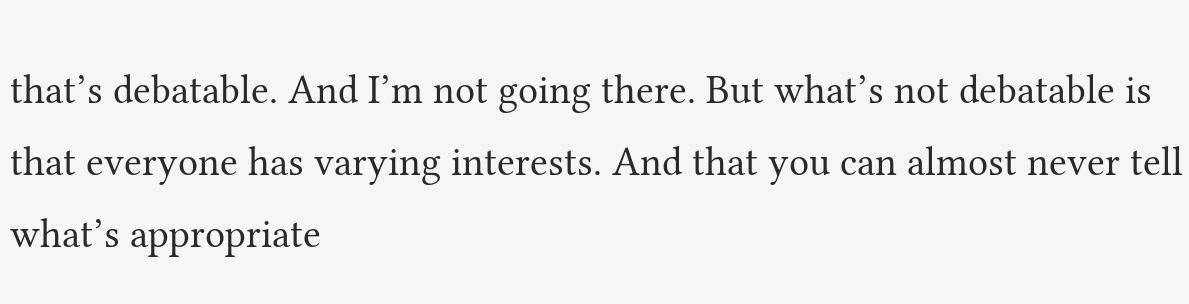that’s debatable. And I’m not going there. But what’s not debatable is that everyone has varying interests. And that you can almost never tell what’s appropriate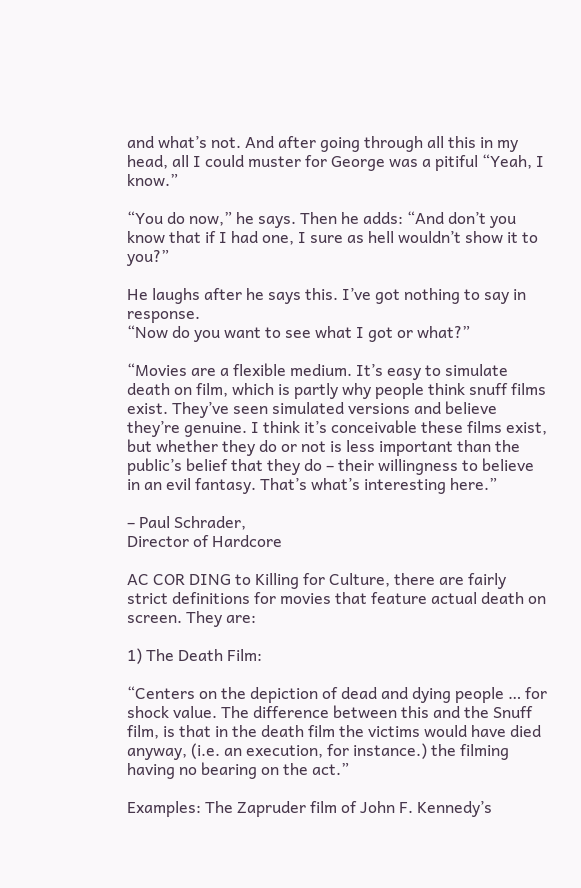and what’s not. And after going through all this in my head, all I could muster for George was a pitiful “Yeah, I know.”

“You do now,” he says. Then he adds: “And don’t you know that if I had one, I sure as hell wouldn’t show it to you?”

He laughs after he says this. I’ve got nothing to say in response.
“Now do you want to see what I got or what?”

“Movies are a flexible medium. It’s easy to simulate death on film, which is partly why people think snuff films exist. They’ve seen simulated versions and believe they’re genuine. I think it’s conceivable these films exist, but whether they do or not is less important than the public’s belief that they do – their willingness to believe in an evil fantasy. That’s what’s interesting here.”

– Paul Schrader,
Director of Hardcore

AC COR DING to Killing for Culture, there are fairly strict definitions for movies that feature actual death on screen. They are:

1) The Death Film:

“Centers on the depiction of dead and dying people … for shock value. The difference between this and the Snuff film, is that in the death film the victims would have died anyway, (i.e. an execution, for instance.) the filming having no bearing on the act.”

Examples: The Zapruder film of John F. Kennedy’s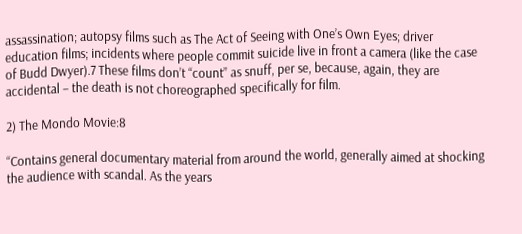assassination; autopsy films such as The Act of Seeing with One’s Own Eyes; driver education films; incidents where people commit suicide live in front a camera (like the case of Budd Dwyer).7 These films don’t “count” as snuff, per se, because, again, they are accidental – the death is not choreographed specifically for film.

2) The Mondo Movie:8

“Contains general documentary material from around the world, generally aimed at shocking the audience with scandal. As the years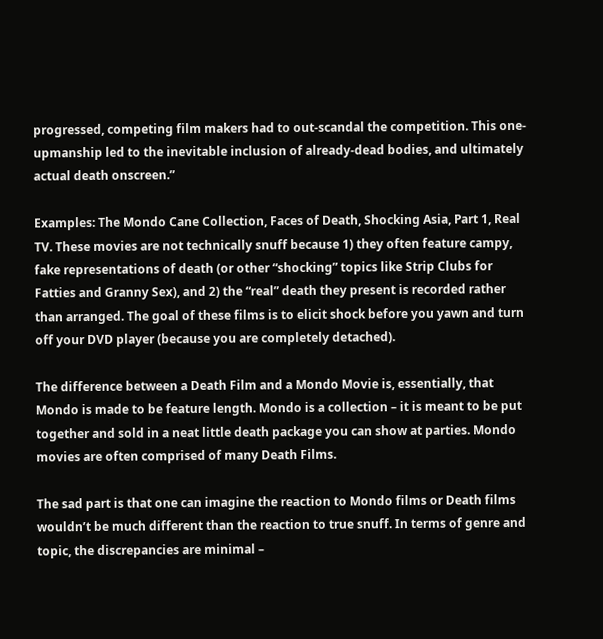progressed, competing film makers had to out-scandal the competition. This one-upmanship led to the inevitable inclusion of already-dead bodies, and ultimately actual death onscreen.”

Examples: The Mondo Cane Collection, Faces of Death, Shocking Asia, Part 1, Real TV. These movies are not technically snuff because 1) they often feature campy, fake representations of death (or other “shocking” topics like Strip Clubs for Fatties and Granny Sex), and 2) the “real” death they present is recorded rather than arranged. The goal of these films is to elicit shock before you yawn and turn off your DVD player (because you are completely detached).

The difference between a Death Film and a Mondo Movie is, essentially, that Mondo is made to be feature length. Mondo is a collection – it is meant to be put together and sold in a neat little death package you can show at parties. Mondo movies are often comprised of many Death Films.

The sad part is that one can imagine the reaction to Mondo films or Death films wouldn’t be much different than the reaction to true snuff. In terms of genre and topic, the discrepancies are minimal –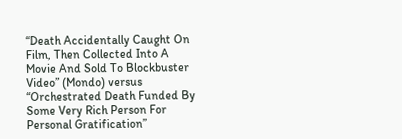“Death Accidentally Caught On Film, Then Collected Into A Movie And Sold To Blockbuster Video” (Mondo) versus “Orchestrated Death Funded By Some Very Rich Person For Personal Gratification”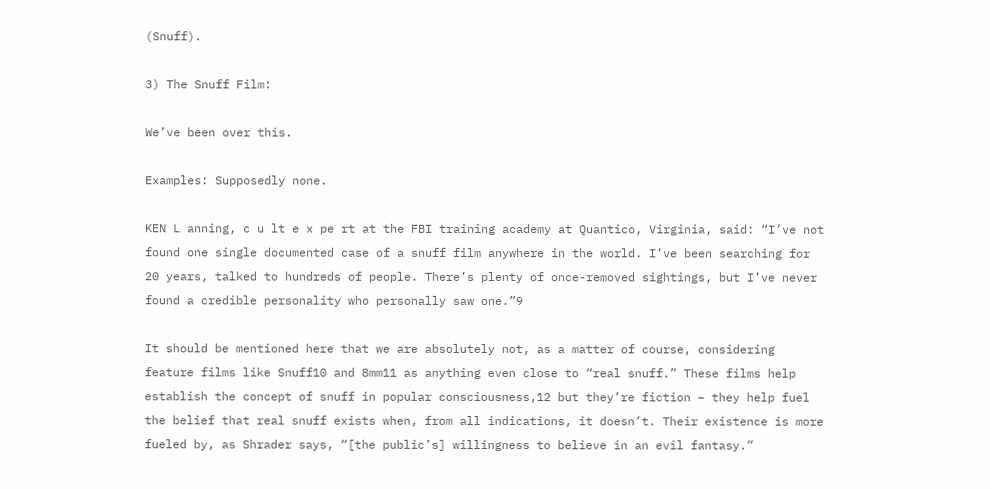(Snuff).

3) The Snuff Film:

We’ve been over this.

Examples: Supposedly none.

KEN L anning, c u lt e x pe rt at the FBI training academy at Quantico, Virginia, said: “I’ve not found one single documented case of a snuff film anywhere in the world. I’ve been searching for 20 years, talked to hundreds of people. There’s plenty of once-removed sightings, but I’ve never found a credible personality who personally saw one.”9

It should be mentioned here that we are absolutely not, as a matter of course, considering feature films like Snuff10 and 8mm11 as anything even close to “real snuff.” These films help establish the concept of snuff in popular consciousness,12 but they’re fiction – they help fuel the belief that real snuff exists when, from all indications, it doesn’t. Their existence is more fueled by, as Shrader says, “[the public’s] willingness to believe in an evil fantasy.”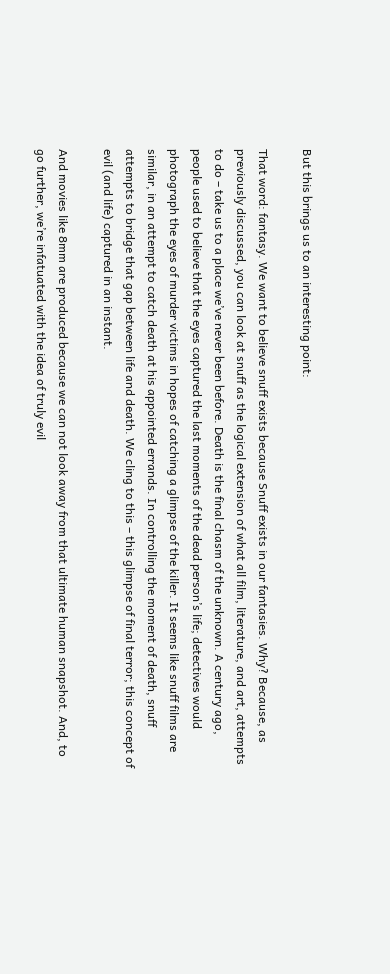But this brings us to an interesting point:

That word: fantasy. We want to believe snuff exists because Snuff exists in our fantasies. Why? Because, as previously discussed, you can look at snuff as the logical extension of what all film, literature, and art, attempts to do – take us to a place we’ve never been before. Death is the final chasm of the unknown. A century ago, people used to believe that the eyes captured the last moments of the dead person’s life; detectives would photograph the eyes of murder victims in hopes of catching a glimpse of the killer. It seems like snuff films are similar, in an attempt to catch death at his appointed errands. In controlling the moment of death, snuff attempts to bridge that gap between life and death. We cling to this – this glimpse of final terror; this concept of evil (and life) captured in an instant.

And movies like 8mm are produced because we can not look away from that ultimate human snapshot. And, to go further, we’re infatuated with the idea of truly evil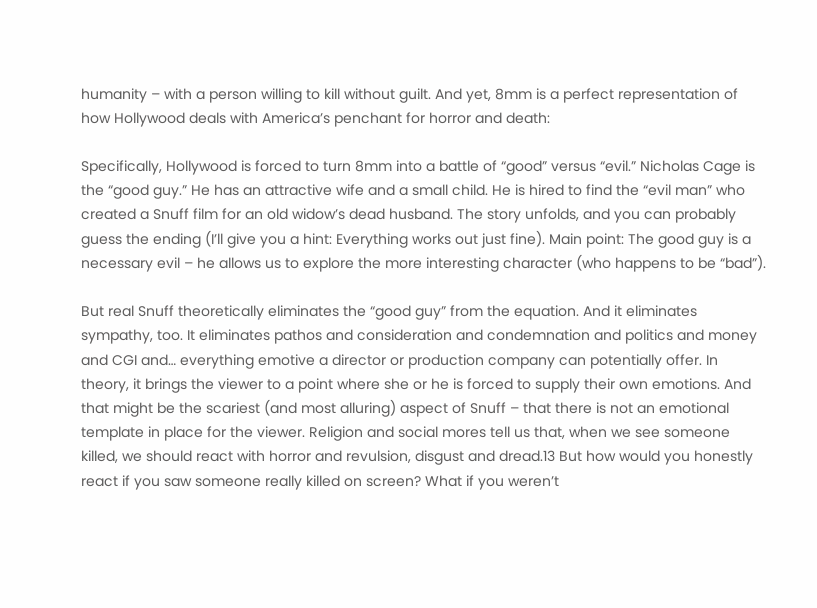humanity – with a person willing to kill without guilt. And yet, 8mm is a perfect representation of how Hollywood deals with America’s penchant for horror and death:

Specifically, Hollywood is forced to turn 8mm into a battle of “good” versus “evil.” Nicholas Cage is the “good guy.” He has an attractive wife and a small child. He is hired to find the “evil man” who created a Snuff film for an old widow’s dead husband. The story unfolds, and you can probably guess the ending (I’ll give you a hint: Everything works out just fine). Main point: The good guy is a necessary evil – he allows us to explore the more interesting character (who happens to be “bad”).

But real Snuff theoretically eliminates the “good guy” from the equation. And it eliminates sympathy, too. It eliminates pathos and consideration and condemnation and politics and money and CGI and… everything emotive a director or production company can potentially offer. In theory, it brings the viewer to a point where she or he is forced to supply their own emotions. And that might be the scariest (and most alluring) aspect of Snuff – that there is not an emotional template in place for the viewer. Religion and social mores tell us that, when we see someone killed, we should react with horror and revulsion, disgust and dread.13 But how would you honestly react if you saw someone really killed on screen? What if you weren’t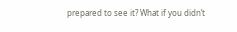prepared to see it? What if you didn’t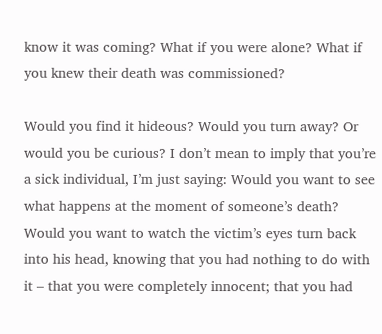know it was coming? What if you were alone? What if you knew their death was commissioned?

Would you find it hideous? Would you turn away? Or would you be curious? I don’t mean to imply that you’re a sick individual, I’m just saying: Would you want to see what happens at the moment of someone’s death? Would you want to watch the victim’s eyes turn back into his head, knowing that you had nothing to do with it – that you were completely innocent; that you had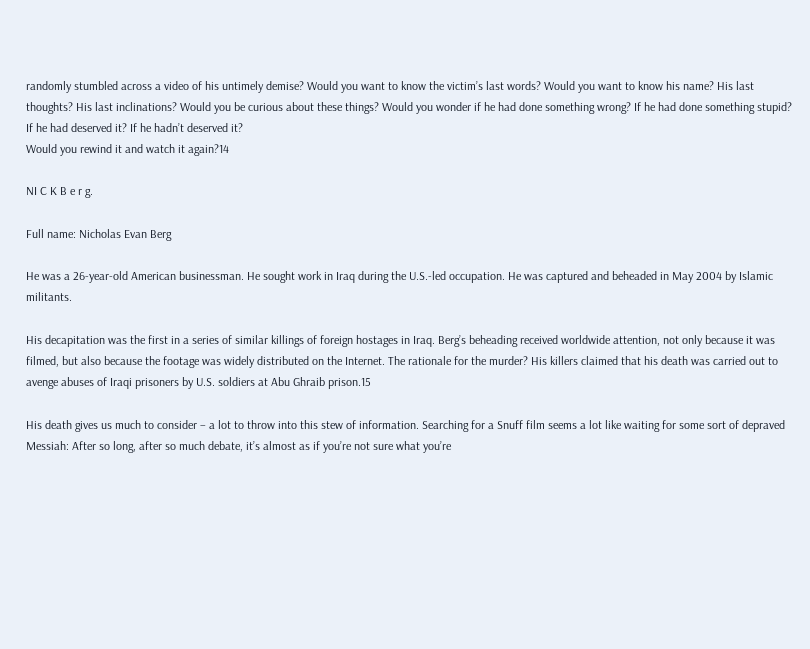randomly stumbled across a video of his untimely demise? Would you want to know the victim’s last words? Would you want to know his name? His last thoughts? His last inclinations? Would you be curious about these things? Would you wonder if he had done something wrong? If he had done something stupid? If he had deserved it? If he hadn’t deserved it?
Would you rewind it and watch it again?14

NI C K B e r g.

Full name: Nicholas Evan Berg

He was a 26-year-old American businessman. He sought work in Iraq during the U.S.-led occupation. He was captured and beheaded in May 2004 by Islamic militants.

His decapitation was the first in a series of similar killings of foreign hostages in Iraq. Berg’s beheading received worldwide attention, not only because it was filmed, but also because the footage was widely distributed on the Internet. The rationale for the murder? His killers claimed that his death was carried out to avenge abuses of Iraqi prisoners by U.S. soldiers at Abu Ghraib prison.15

His death gives us much to consider – a lot to throw into this stew of information. Searching for a Snuff film seems a lot like waiting for some sort of depraved Messiah: After so long, after so much debate, it’s almost as if you’re not sure what you’re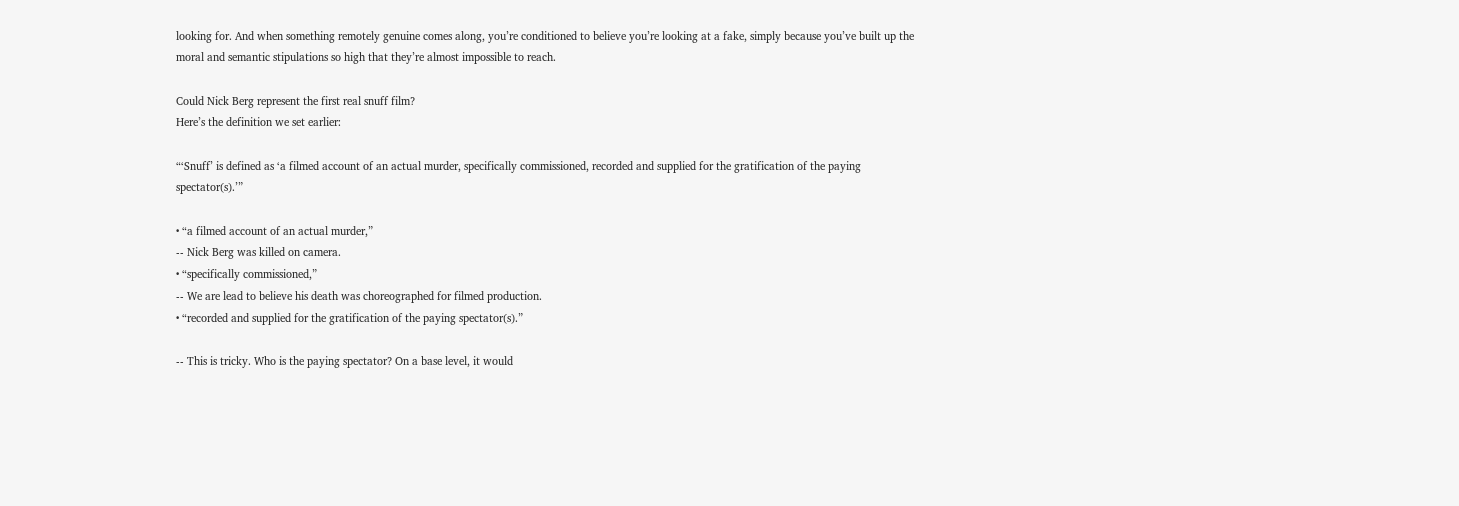looking for. And when something remotely genuine comes along, you’re conditioned to believe you’re looking at a fake, simply because you’ve built up the moral and semantic stipulations so high that they’re almost impossible to reach.

Could Nick Berg represent the first real snuff film?
Here’s the definition we set earlier:

“‘Snuff’ is defined as ‘a filmed account of an actual murder, specifically commissioned, recorded and supplied for the gratification of the paying spectator(s).’”

• “a filmed account of an actual murder,”
-- Nick Berg was killed on camera.
• “specifically commissioned,”
-- We are lead to believe his death was choreographed for filmed production.
• “recorded and supplied for the gratification of the paying spectator(s).”

-- This is tricky. Who is the paying spectator? On a base level, it would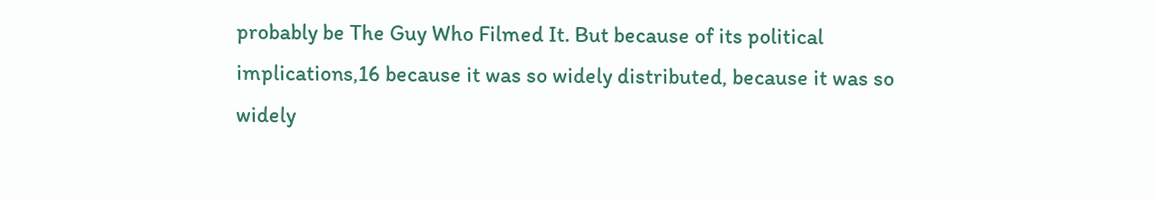probably be The Guy Who Filmed It. But because of its political implications,16 because it was so widely distributed, because it was so widely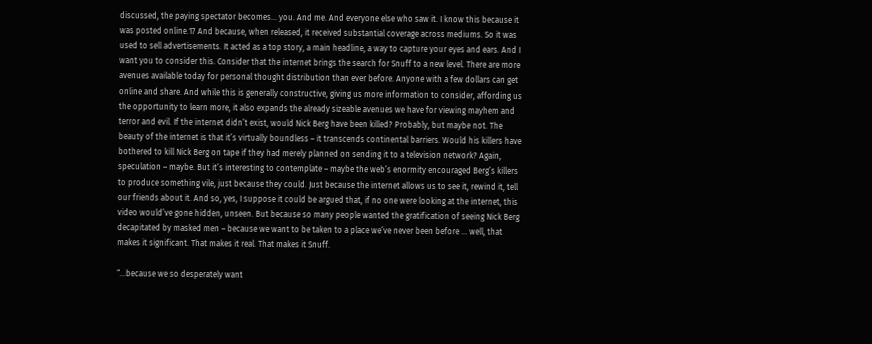discussed, the paying spectator becomes… you. And me. And everyone else who saw it. I know this because it was posted online.17 And because, when released, it received substantial coverage across mediums. So it was used to sell advertisements. It acted as a top story, a main headline, a way to capture your eyes and ears. And I want you to consider this. Consider that the internet brings the search for Snuff to a new level. There are more avenues available today for personal thought distribution than ever before. Anyone with a few dollars can get online and share. And while this is generally constructive, giving us more information to consider, affording us the opportunity to learn more, it also expands the already sizeable avenues we have for viewing mayhem and terror and evil. If the internet didn’t exist, would Nick Berg have been killed? Probably, but maybe not. The beauty of the internet is that it’s virtually boundless – it transcends continental barriers. Would his killers have bothered to kill Nick Berg on tape if they had merely planned on sending it to a television network? Again, speculation – maybe. But it’s interesting to contemplate – maybe the web’s enormity encouraged Berg’s killers to produce something vile, just because they could. Just because the internet allows us to see it, rewind it, tell our friends about it. And so, yes, I suppose it could be argued that, if no one were looking at the internet, this video would’ve gone hidden, unseen. But because so many people wanted the gratification of seeing Nick Berg decapitated by masked men – because we want to be taken to a place we’ve never been before … well, that makes it significant. That makes it real. That makes it Snuff.

“…because we so desperately want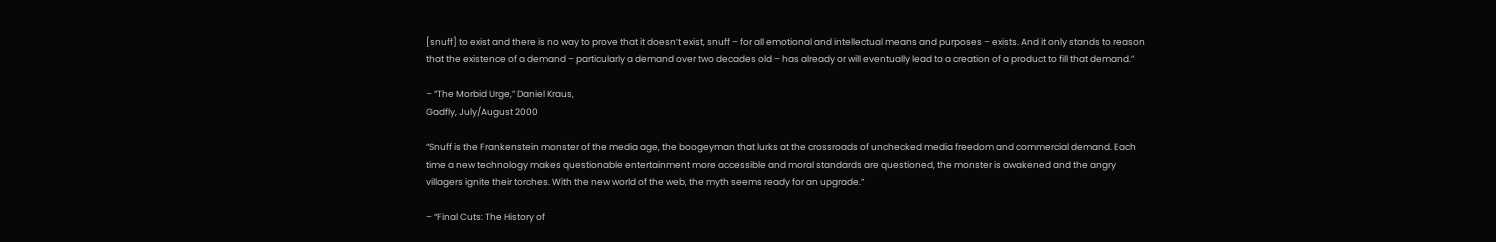[snuff] to exist and there is no way to prove that it doesn’t exist, snuff – for all emotional and intellectual means and purposes – exists. And it only stands to reason that the existence of a demand – particularly a demand over two decades old – has already or will eventually lead to a creation of a product to fill that demand.”

– “The Morbid Urge,” Daniel Kraus,
Gadfly, July/August 2000

“Snuff is the Frankenstein monster of the media age, the boogeyman that lurks at the crossroads of unchecked media freedom and commercial demand. Each time a new technology makes questionable entertainment more accessible and moral standards are questioned, the monster is awakened and the angry villagers ignite their torches. With the new world of the web, the myth seems ready for an upgrade.”

– “Final Cuts: The History of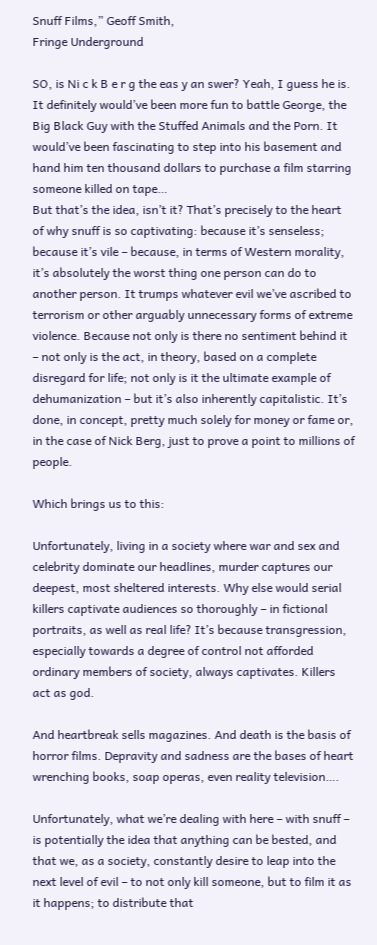Snuff Films,” Geoff Smith,
Fringe Underground

SO, is Ni c k B e r g the eas y an swer? Yeah, I guess he is. It definitely would’ve been more fun to battle George, the Big Black Guy with the Stuffed Animals and the Porn. It would’ve been fascinating to step into his basement and hand him ten thousand dollars to purchase a film starring someone killed on tape…
But that’s the idea, isn’t it? That’s precisely to the heart of why snuff is so captivating: because it’s senseless; because it’s vile – because, in terms of Western morality, it’s absolutely the worst thing one person can do to another person. It trumps whatever evil we’ve ascribed to terrorism or other arguably unnecessary forms of extreme violence. Because not only is there no sentiment behind it – not only is the act, in theory, based on a complete disregard for life; not only is it the ultimate example of dehumanization – but it’s also inherently capitalistic. It’s done, in concept, pretty much solely for money or fame or, in the case of Nick Berg, just to prove a point to millions of people.

Which brings us to this:

Unfortunately, living in a society where war and sex and celebrity dominate our headlines, murder captures our deepest, most sheltered interests. Why else would serial killers captivate audiences so thoroughly – in fictional portraits, as well as real life? It’s because transgression, especially towards a degree of control not afforded ordinary members of society, always captivates. Killers act as god.

And heartbreak sells magazines. And death is the basis of horror films. Depravity and sadness are the bases of heart wrenching books, soap operas, even reality television….

Unfortunately, what we’re dealing with here – with snuff – is potentially the idea that anything can be bested, and that we, as a society, constantly desire to leap into the next level of evil – to not only kill someone, but to film it as it happens; to distribute that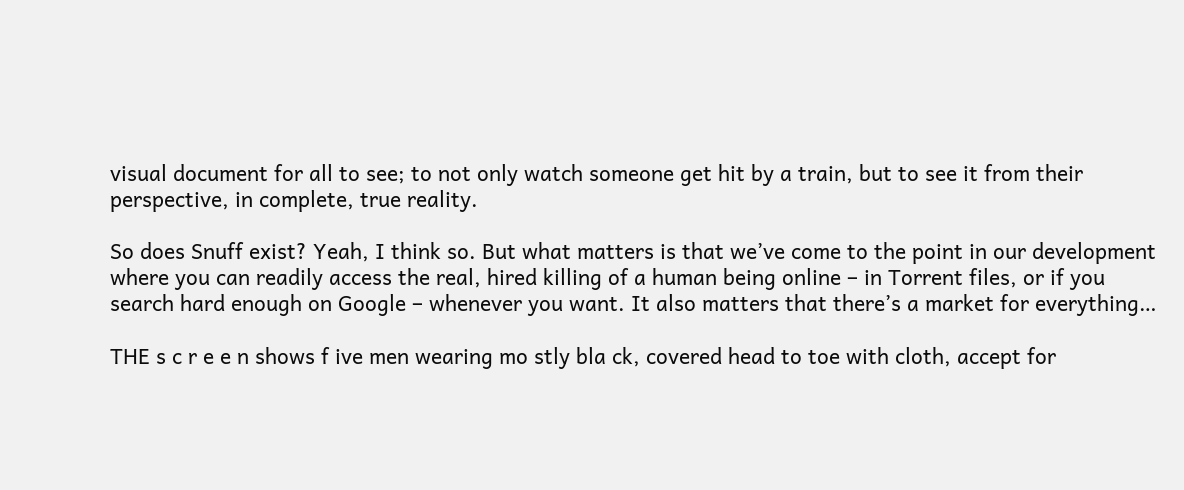visual document for all to see; to not only watch someone get hit by a train, but to see it from their perspective, in complete, true reality.

So does Snuff exist? Yeah, I think so. But what matters is that we’ve come to the point in our development where you can readily access the real, hired killing of a human being online – in Torrent files, or if you search hard enough on Google – whenever you want. It also matters that there’s a market for everything…

THE s c r e e n shows f ive men wearing mo stly bla ck, covered head to toe with cloth, accept for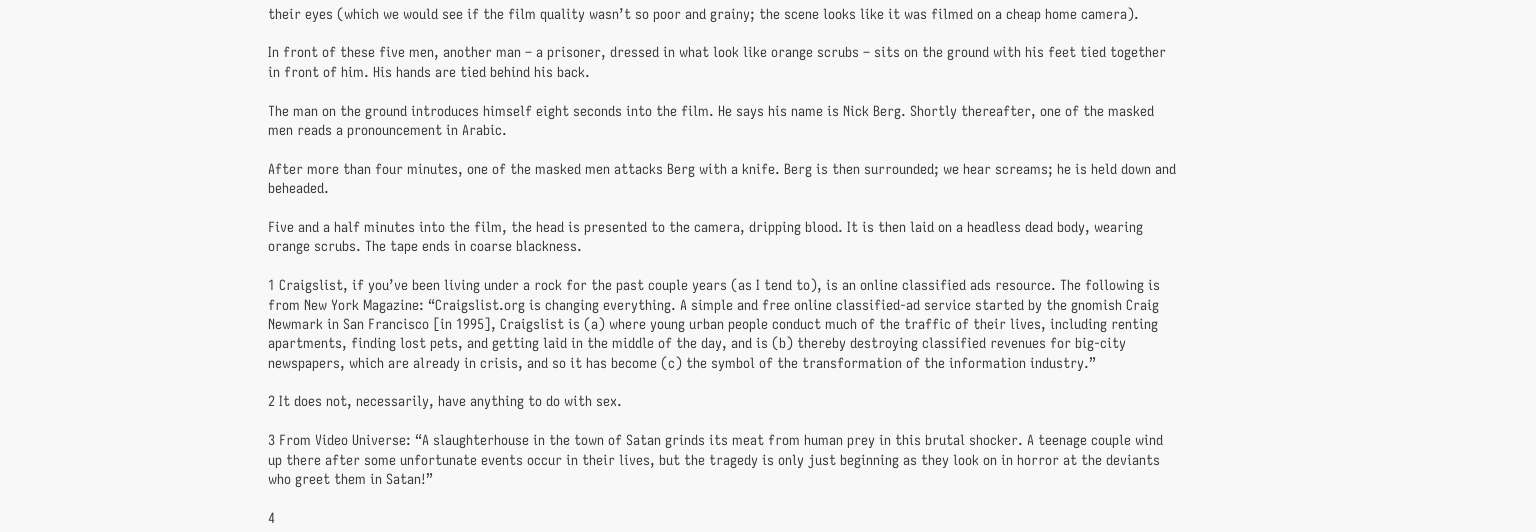their eyes (which we would see if the film quality wasn’t so poor and grainy; the scene looks like it was filmed on a cheap home camera).

In front of these five men, another man – a prisoner, dressed in what look like orange scrubs – sits on the ground with his feet tied together in front of him. His hands are tied behind his back.

The man on the ground introduces himself eight seconds into the film. He says his name is Nick Berg. Shortly thereafter, one of the masked men reads a pronouncement in Arabic.

After more than four minutes, one of the masked men attacks Berg with a knife. Berg is then surrounded; we hear screams; he is held down and beheaded.

Five and a half minutes into the film, the head is presented to the camera, dripping blood. It is then laid on a headless dead body, wearing orange scrubs. The tape ends in coarse blackness.

1 Craigslist, if you’ve been living under a rock for the past couple years (as I tend to), is an online classified ads resource. The following is from New York Magazine: “Craigslist.org is changing everything. A simple and free online classified-ad service started by the gnomish Craig Newmark in San Francisco [in 1995], Craigslist is (a) where young urban people conduct much of the traffic of their lives, including renting apartments, finding lost pets, and getting laid in the middle of the day, and is (b) thereby destroying classified revenues for big-city newspapers, which are already in crisis, and so it has become (c) the symbol of the transformation of the information industry.”

2 It does not, necessarily, have anything to do with sex.

3 From Video Universe: “A slaughterhouse in the town of Satan grinds its meat from human prey in this brutal shocker. A teenage couple wind up there after some unfortunate events occur in their lives, but the tragedy is only just beginning as they look on in horror at the deviants who greet them in Satan!”

4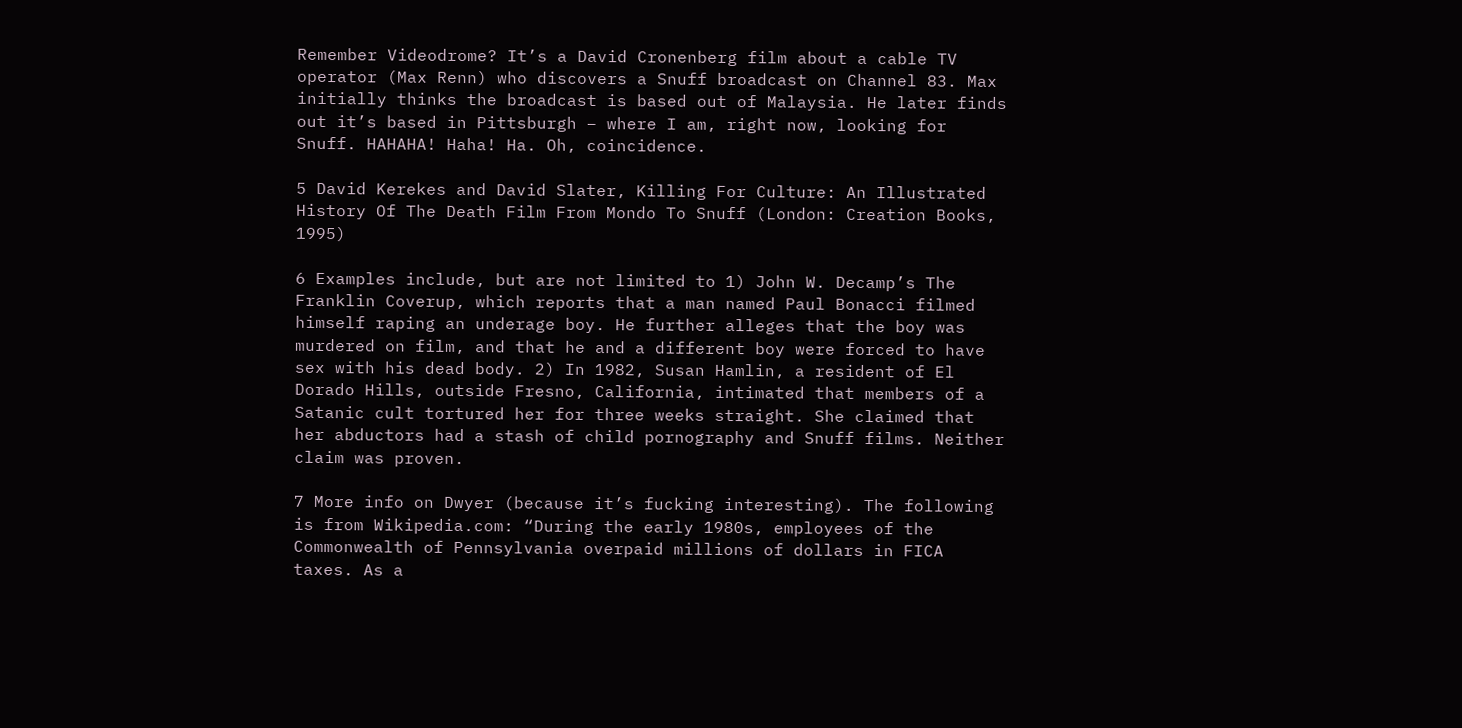Remember Videodrome? It’s a David Cronenberg film about a cable TV operator (Max Renn) who discovers a Snuff broadcast on Channel 83. Max initially thinks the broadcast is based out of Malaysia. He later finds out it’s based in Pittsburgh – where I am, right now, looking for Snuff. HAHAHA! Haha! Ha. Oh, coincidence.

5 David Kerekes and David Slater, Killing For Culture: An Illustrated History Of The Death Film From Mondo To Snuff (London: Creation Books, 1995)

6 Examples include, but are not limited to 1) John W. Decamp’s The Franklin Coverup, which reports that a man named Paul Bonacci filmed himself raping an underage boy. He further alleges that the boy was murdered on film, and that he and a different boy were forced to have sex with his dead body. 2) In 1982, Susan Hamlin, a resident of El Dorado Hills, outside Fresno, California, intimated that members of a Satanic cult tortured her for three weeks straight. She claimed that her abductors had a stash of child pornography and Snuff films. Neither claim was proven.

7 More info on Dwyer (because it’s fucking interesting). The following is from Wikipedia.com: “During the early 1980s, employees of the Commonwealth of Pennsylvania overpaid millions of dollars in FICA taxes. As a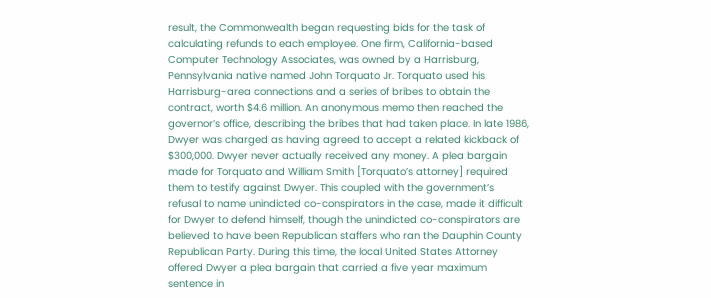result, the Commonwealth began requesting bids for the task of calculating refunds to each employee. One firm, California-based Computer Technology Associates, was owned by a Harrisburg, Pennsylvania native named John Torquato Jr. Torquato used his Harrisburg-area connections and a series of bribes to obtain the contract, worth $4.6 million. An anonymous memo then reached the governor’s office, describing the bribes that had taken place. In late 1986, Dwyer was charged as having agreed to accept a related kickback of $300,000. Dwyer never actually received any money. A plea bargain made for Torquato and William Smith [Torquato’s attorney] required them to testify against Dwyer. This coupled with the government’s refusal to name unindicted co-conspirators in the case, made it difficult for Dwyer to defend himself, though the unindicted co-conspirators are believed to have been Republican staffers who ran the Dauphin County Republican Party. During this time, the local United States Attorney offered Dwyer a plea bargain that carried a five year maximum sentence in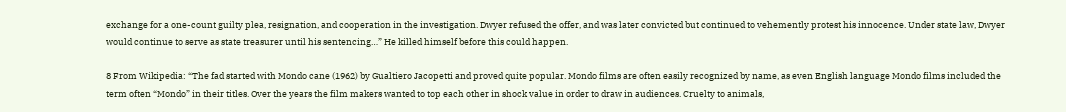exchange for a one-count guilty plea, resignation, and cooperation in the investigation. Dwyer refused the offer, and was later convicted but continued to vehemently protest his innocence. Under state law, Dwyer would continue to serve as state treasurer until his sentencing…” He killed himself before this could happen.

8 From Wikipedia: “The fad started with Mondo cane (1962) by Gualtiero Jacopetti and proved quite popular. Mondo films are often easily recognized by name, as even English language Mondo films included the term often “Mondo” in their titles. Over the years the film makers wanted to top each other in shock value in order to draw in audiences. Cruelty to animals,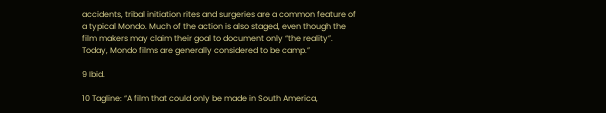accidents, tribal initiation rites and surgeries are a common feature of a typical Mondo. Much of the action is also staged, even though the film makers may claim their goal to document only “the reality”. Today, Mondo films are generally considered to be camp.”

9 Ibid.

10 Tagline: “A film that could only be made in South America,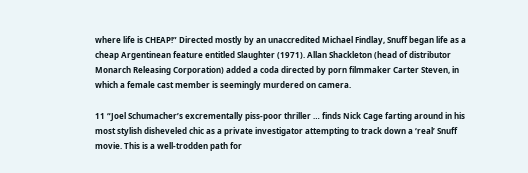where life is CHEAP!” Directed mostly by an unaccredited Michael Findlay, Snuff began life as a cheap Argentinean feature entitled Slaughter (1971). Allan Shackleton (head of distributor Monarch Releasing Corporation) added a coda directed by porn filmmaker Carter Steven, in which a female cast member is seemingly murdered on camera.

11 “Joel Schumacher’s excrementally piss-poor thriller … finds Nick Cage farting around in his most stylish disheveled chic as a private investigator attempting to track down a ‘real’ Snuff movie. This is a well-trodden path for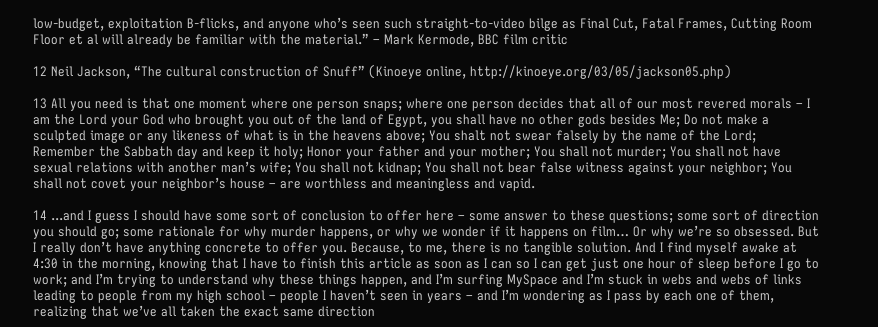low-budget, exploitation B-flicks, and anyone who’s seen such straight-to-video bilge as Final Cut, Fatal Frames, Cutting Room Floor et al will already be familiar with the material.” – Mark Kermode, BBC film critic

12 Neil Jackson, “The cultural construction of Snuff” (Kinoeye online, http://kinoeye.org/03/05/jackson05.php)

13 All you need is that one moment where one person snaps; where one person decides that all of our most revered morals – I am the Lord your God who brought you out of the land of Egypt, you shall have no other gods besides Me; Do not make a sculpted image or any likeness of what is in the heavens above; You shalt not swear falsely by the name of the Lord; Remember the Sabbath day and keep it holy; Honor your father and your mother; You shall not murder; You shall not have sexual relations with another man’s wife; You shall not kidnap; You shall not bear false witness against your neighbor; You shall not covet your neighbor’s house – are worthless and meaningless and vapid.

14 ...and I guess I should have some sort of conclusion to offer here – some answer to these questions; some sort of direction you should go; some rationale for why murder happens, or why we wonder if it happens on film… Or why we’re so obsessed. But I really don’t have anything concrete to offer you. Because, to me, there is no tangible solution. And I find myself awake at 4:30 in the morning, knowing that I have to finish this article as soon as I can so I can get just one hour of sleep before I go to work; and I’m trying to understand why these things happen, and I’m surfing MySpace and I’m stuck in webs and webs of links leading to people from my high school – people I haven’t seen in years – and I’m wondering as I pass by each one of them, realizing that we’ve all taken the exact same direction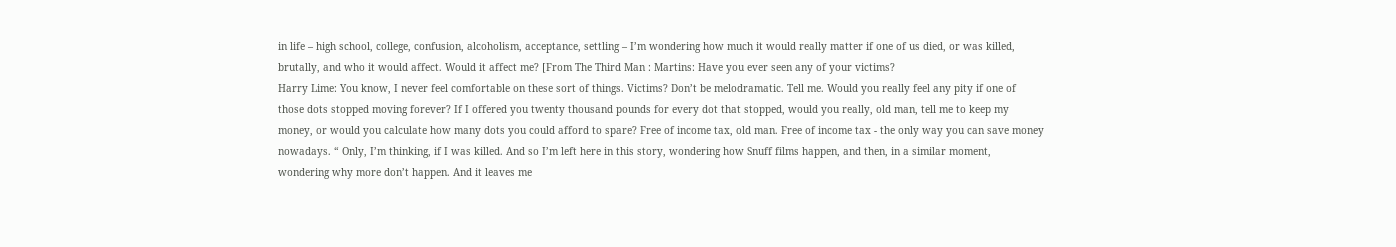in life – high school, college, confusion, alcoholism, acceptance, settling – I’m wondering how much it would really matter if one of us died, or was killed, brutally, and who it would affect. Would it affect me? [From The Third Man : Martins: Have you ever seen any of your victims?
Harry Lime: You know, I never feel comfortable on these sort of things. Victims? Don’t be melodramatic. Tell me. Would you really feel any pity if one of those dots stopped moving forever? If I offered you twenty thousand pounds for every dot that stopped, would you really, old man, tell me to keep my money, or would you calculate how many dots you could afford to spare? Free of income tax, old man. Free of income tax - the only way you can save money nowadays. “ Only, I’m thinking, if I was killed. And so I’m left here in this story, wondering how Snuff films happen, and then, in a similar moment, wondering why more don’t happen. And it leaves me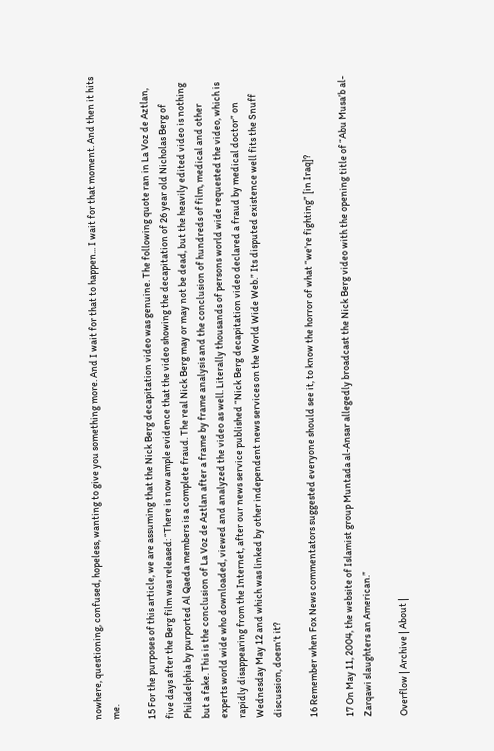nowhere, questioning, confused, hopeless, wanting to give you something more. And I wait for that to happen... I wait for that moment. And then it hits me.

15 For the purposes of this article, we are assuming that the Nick Berg decapitation video was genuine. The following quote ran in La Voz de Aztlan, five days after the Berg film was released: “There is now ample evidence that the video showing the decapitation of 26 year old Nicholas Berg of Philadelphia by purported Al Qaeda members is a complete fraud. The real Nick Berg may or may not be dead, but the heavily edited video is nothing but a fake. This is the conclusion of La Voz de Aztlan after a frame by frame analysis and the conclusion of hundreds of film, medical and other experts world wide who downloaded, viewed and analyzed the video as well. Literally thousands of persons world wide requested the video, which is rapidly disappearing from the Internet, after our news service published “Nick Berg decapitation video declared a fraud by medical doctor” on Wednesday May 12 and which was linked by other independent news services on the World Wide Web.” Its disputed existence well fits the Snuff discussion, doesn’t it?

16 Remember when Fox News commentators suggested everyone should see it, to know the horror of what “we’re fighting” [in Iraq]?

17 On May 11, 2004, the website of Islamist group Muntada al-Ansar allegedly broadcast the Nick Berg video with the opening title of “Abu Musa’b al-Zarqawi slaughters an American.”

Overflow | Archive | About |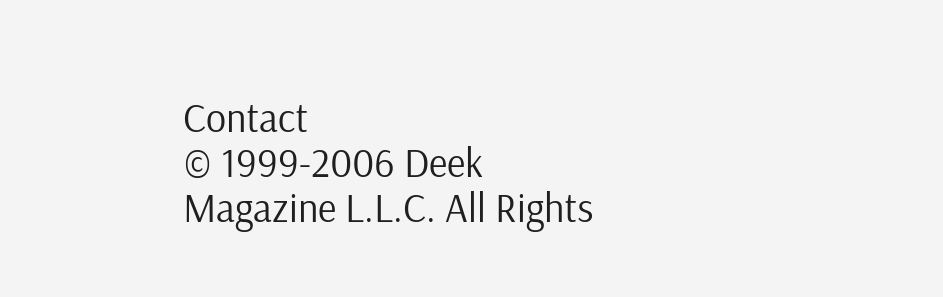Contact
© 1999-2006 Deek Magazine L.L.C. All Rights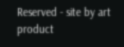Reserved - site by art product